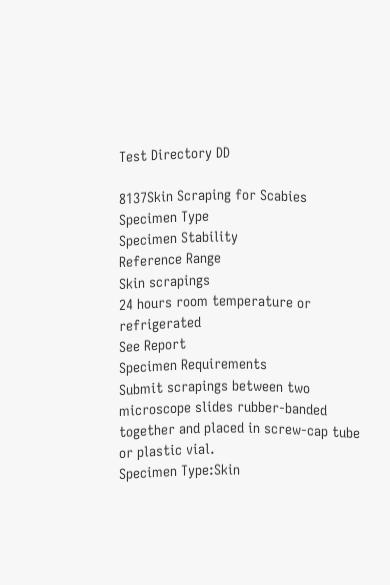Test Directory DD

8137Skin Scraping for Scabies
Specimen Type
Specimen Stability
Reference Range
Skin scrapings
24 hours room temperature or refrigerated
See Report
Specimen Requirements
Submit scrapings between two microscope slides rubber-banded together and placed in screw-cap tube or plastic vial.
Specimen Type:Skin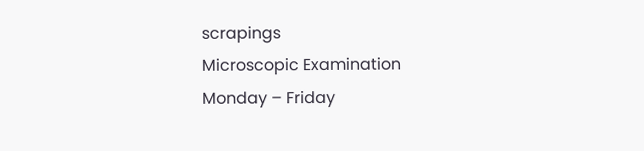scrapings
Microscopic Examination
Monday – Friday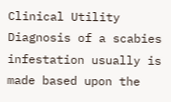Clinical Utility
Diagnosis of a scabies infestation usually is made based upon the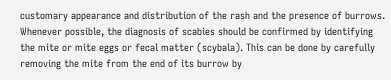customary appearance and distribution of the rash and the presence of burrows. Whenever possible, the diagnosis of scabies should be confirmed by identifying the mite or mite eggs or fecal matter (scybala). This can be done by carefully removing the mite from the end of its burrow by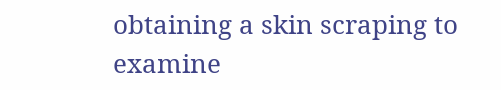obtaining a skin scraping to examine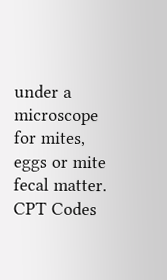under a microscope for mites, eggs or mite fecal matter.
CPT Codes